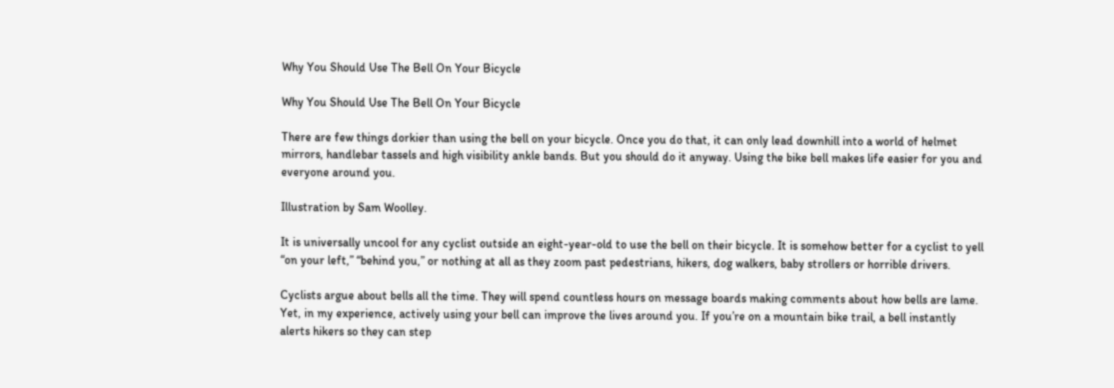Why You Should Use The Bell On Your Bicycle

Why You Should Use The Bell On Your Bicycle

There are few things dorkier than using the bell on your bicycle. Once you do that, it can only lead downhill into a world of helmet mirrors, handlebar tassels and high visibility ankle bands. But you should do it anyway. Using the bike bell makes life easier for you and everyone around you.

Illustration by Sam Woolley.

It is universally uncool for any cyclist outside an eight-year-old to use the bell on their bicycle. It is somehow better for a cyclist to yell “on your left,” “behind you,” or nothing at all as they zoom past pedestrians, hikers, dog walkers, baby strollers or horrible drivers.

Cyclists argue about bells all the time. They will spend countless hours on message boards making comments about how bells are lame. Yet, in my experience, actively using your bell can improve the lives around you. If you’re on a mountain bike trail, a bell instantly alerts hikers so they can step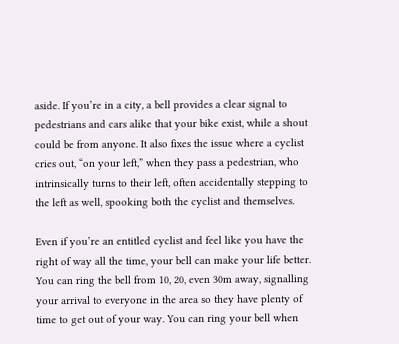aside. If you’re in a city, a bell provides a clear signal to pedestrians and cars alike that your bike exist, while a shout could be from anyone. It also fixes the issue where a cyclist cries out, “on your left,” when they pass a pedestrian, who intrinsically turns to their left, often accidentally stepping to the left as well, spooking both the cyclist and themselves.

Even if you’re an entitled cyclist and feel like you have the right of way all the time, your bell can make your life better. You can ring the bell from 10, 20, even 30m away, signalling your arrival to everyone in the area so they have plenty of time to get out of your way. You can ring your bell when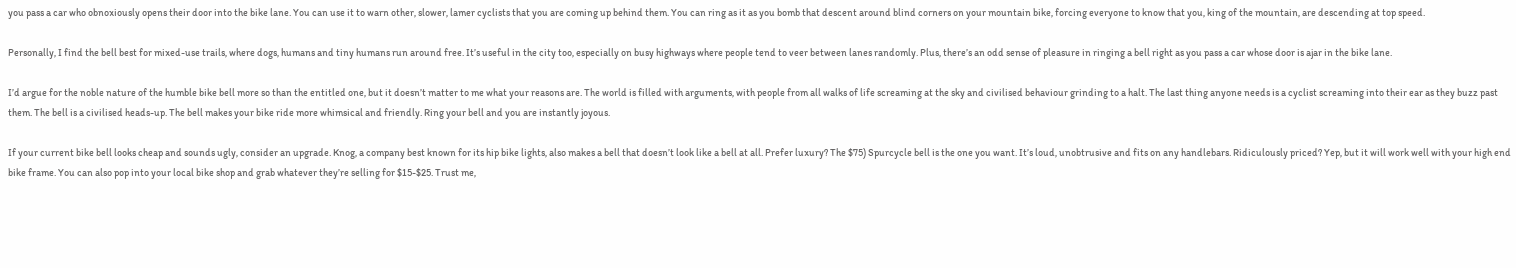you pass a car who obnoxiously opens their door into the bike lane. You can use it to warn other, slower, lamer cyclists that you are coming up behind them. You can ring as it as you bomb that descent around blind corners on your mountain bike, forcing everyone to know that you, king of the mountain, are descending at top speed.

Personally, I find the bell best for mixed-use trails, where dogs, humans and tiny humans run around free. It’s useful in the city too, especially on busy highways where people tend to veer between lanes randomly. Plus, there’s an odd sense of pleasure in ringing a bell right as you pass a car whose door is ajar in the bike lane.

I’d argue for the noble nature of the humble bike bell more so than the entitled one, but it doesn’t matter to me what your reasons are. The world is filled with arguments, with people from all walks of life screaming at the sky and civilised behaviour grinding to a halt. The last thing anyone needs is a cyclist screaming into their ear as they buzz past them. The bell is a civilised heads-up. The bell makes your bike ride more whimsical and friendly. Ring your bell and you are instantly joyous.

If your current bike bell looks cheap and sounds ugly, consider an upgrade. Knog, a company best known for its hip bike lights, also makes a bell that doesn’t look like a bell at all. Prefer luxury? The $75) Spurcycle bell is the one you want. It’s loud, unobtrusive and fits on any handlebars. Ridiculously priced? Yep, but it will work well with your high end bike frame. You can also pop into your local bike shop and grab whatever they’re selling for $15-$25. Trust me,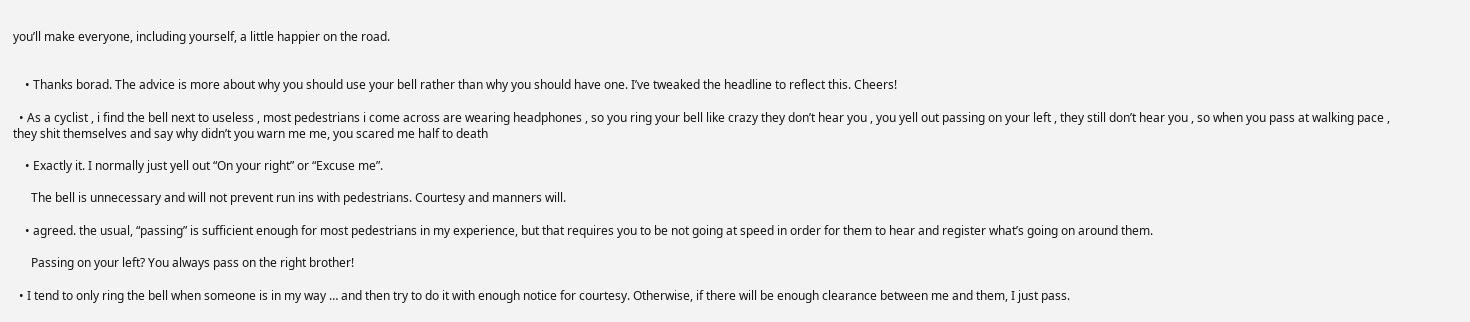you’ll make everyone, including yourself, a little happier on the road.


    • Thanks borad. The advice is more about why you should use your bell rather than why you should have one. I’ve tweaked the headline to reflect this. Cheers!

  • As a cyclist , i find the bell next to useless , most pedestrians i come across are wearing headphones , so you ring your bell like crazy they don’t hear you , you yell out passing on your left , they still don’t hear you , so when you pass at walking pace , they shit themselves and say why didn’t you warn me me, you scared me half to death

    • Exactly it. I normally just yell out “On your right” or “Excuse me”.

      The bell is unnecessary and will not prevent run ins with pedestrians. Courtesy and manners will.

    • agreed. the usual, “passing” is sufficient enough for most pedestrians in my experience, but that requires you to be not going at speed in order for them to hear and register what’s going on around them.

      Passing on your left? You always pass on the right brother!

  • I tend to only ring the bell when someone is in my way … and then try to do it with enough notice for courtesy. Otherwise, if there will be enough clearance between me and them, I just pass.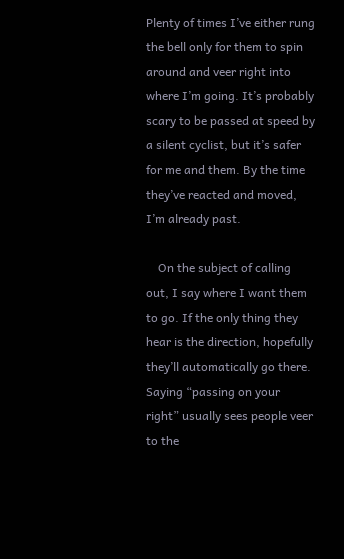Plenty of times I’ve either rung the bell only for them to spin around and veer right into where I’m going. It’s probably scary to be passed at speed by a silent cyclist, but it’s safer for me and them. By the time they’ve reacted and moved, I’m already past.

    On the subject of calling out, I say where I want them to go. If the only thing they hear is the direction, hopefully they’ll automatically go there. Saying “passing on your right” usually sees people veer to the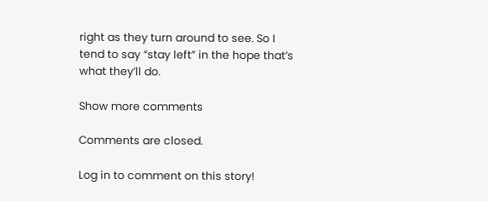right as they turn around to see. So I tend to say “stay left” in the hope that’s what they’ll do.

Show more comments

Comments are closed.

Log in to comment on this story!